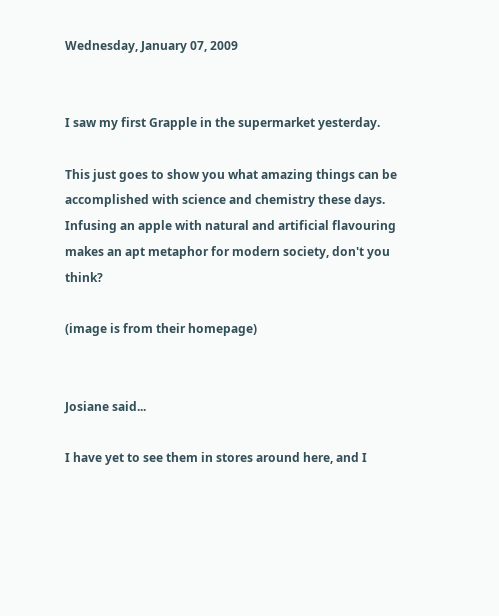Wednesday, January 07, 2009


I saw my first Grapple in the supermarket yesterday.

This just goes to show you what amazing things can be accomplished with science and chemistry these days. Infusing an apple with natural and artificial flavouring makes an apt metaphor for modern society, don't you think?

(image is from their homepage)


Josiane said...

I have yet to see them in stores around here, and I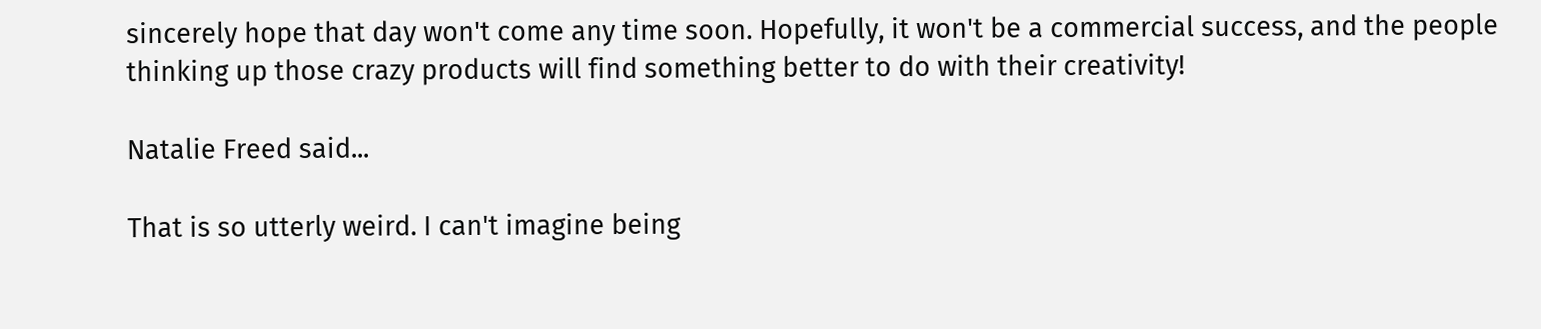sincerely hope that day won't come any time soon. Hopefully, it won't be a commercial success, and the people thinking up those crazy products will find something better to do with their creativity!

Natalie Freed said...

That is so utterly weird. I can't imagine being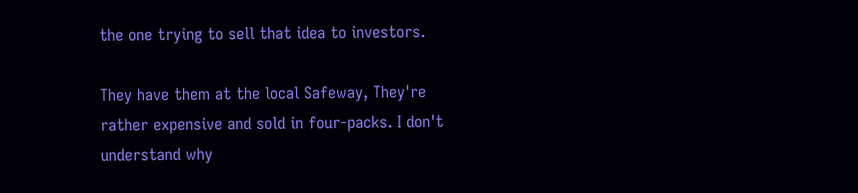the one trying to sell that idea to investors.

They have them at the local Safeway, They're rather expensive and sold in four-packs. I don't understand why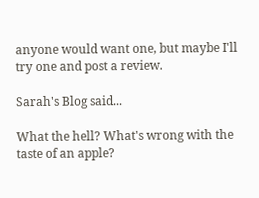anyone would want one, but maybe I'll try one and post a review.

Sarah's Blog said...

What the hell? What's wrong with the taste of an apple?